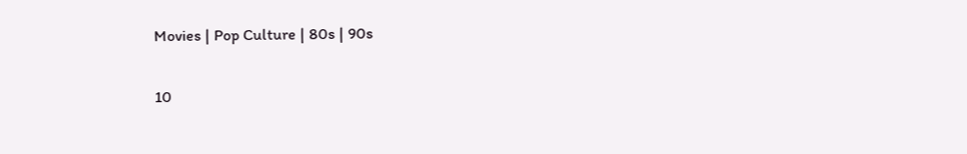Movies | Pop Culture | 80s | 90s

10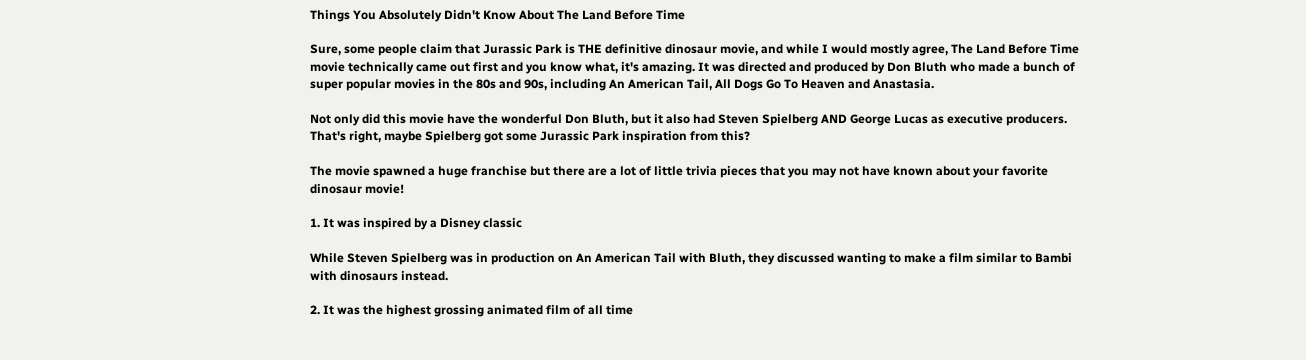Things You Absolutely Didn't Know About The Land Before Time

Sure, some people claim that Jurassic Park is THE definitive dinosaur movie, and while I would mostly agree, The Land Before Time movie technically came out first and you know what, it's amazing. It was directed and produced by Don Bluth who made a bunch of super popular movies in the 80s and 90s, including An American Tail, All Dogs Go To Heaven and Anastasia.

Not only did this movie have the wonderful Don Bluth, but it also had Steven Spielberg AND George Lucas as executive producers. That's right, maybe Spielberg got some Jurassic Park inspiration from this?

The movie spawned a huge franchise but there are a lot of little trivia pieces that you may not have known about your favorite dinosaur movie!

1. It was inspired by a Disney classic

While Steven Spielberg was in production on An American Tail with Bluth, they discussed wanting to make a film similar to Bambi with dinosaurs instead.

2. It was the highest grossing animated film of all time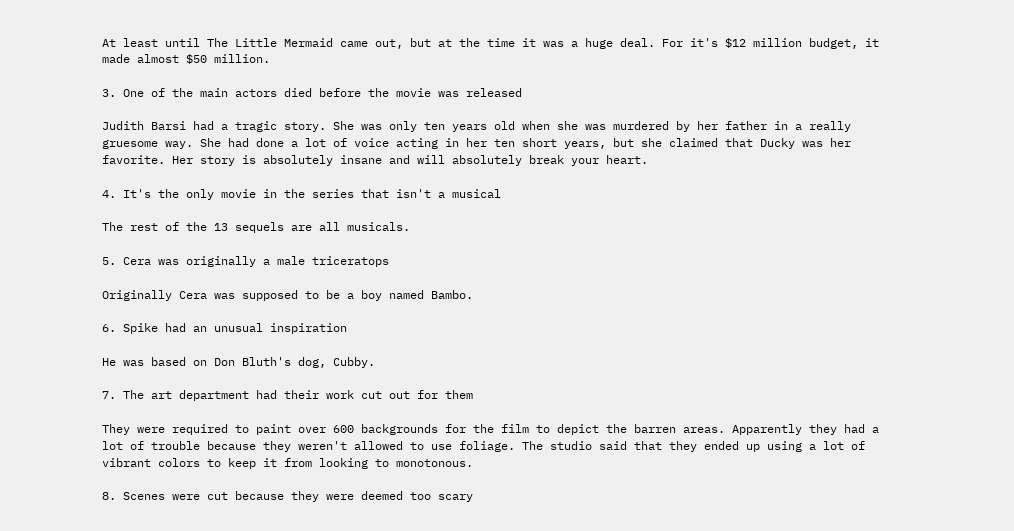At least until The Little Mermaid came out, but at the time it was a huge deal. For it's $12 million budget, it made almost $50 million.

3. One of the main actors died before the movie was released

Judith Barsi had a tragic story. She was only ten years old when she was murdered by her father in a really gruesome way. She had done a lot of voice acting in her ten short years, but she claimed that Ducky was her favorite. Her story is absolutely insane and will absolutely break your heart.

4. It's the only movie in the series that isn't a musical

The rest of the 13 sequels are all musicals.

5. Cera was originally a male triceratops

Originally Cera was supposed to be a boy named Bambo.

6. Spike had an unusual inspiration

He was based on Don Bluth's dog, Cubby.

7. The art department had their work cut out for them

They were required to paint over 600 backgrounds for the film to depict the barren areas. Apparently they had a lot of trouble because they weren't allowed to use foliage. The studio said that they ended up using a lot of vibrant colors to keep it from looking to monotonous.

8. Scenes were cut because they were deemed too scary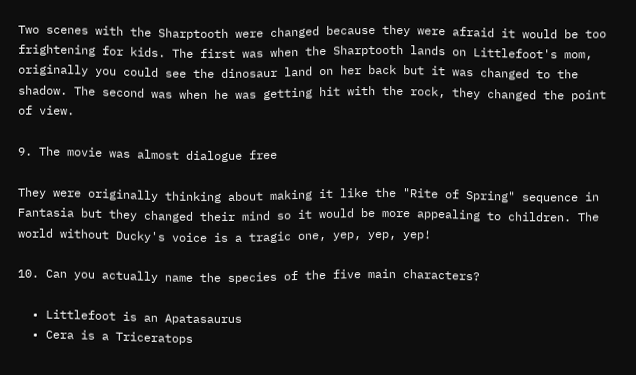Two scenes with the Sharptooth were changed because they were afraid it would be too frightening for kids. The first was when the Sharptooth lands on Littlefoot's mom, originally you could see the dinosaur land on her back but it was changed to the shadow. The second was when he was getting hit with the rock, they changed the point of view.

9. The movie was almost dialogue free

They were originally thinking about making it like the "Rite of Spring" sequence in Fantasia but they changed their mind so it would be more appealing to children. The world without Ducky's voice is a tragic one, yep, yep, yep!

10. Can you actually name the species of the five main characters?

  • Littlefoot is an Apatasaurus
  • Cera is a Triceratops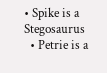• Spike is a Stegosaurus
  • Petrie is a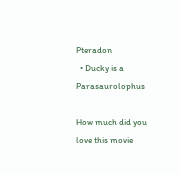Pteradon
  • Ducky is a Parasaurolophus

How much did you love this movie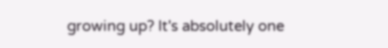growing up? It's absolutely one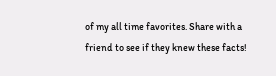of my all time favorites. Share with a friend to see if they knew these facts!